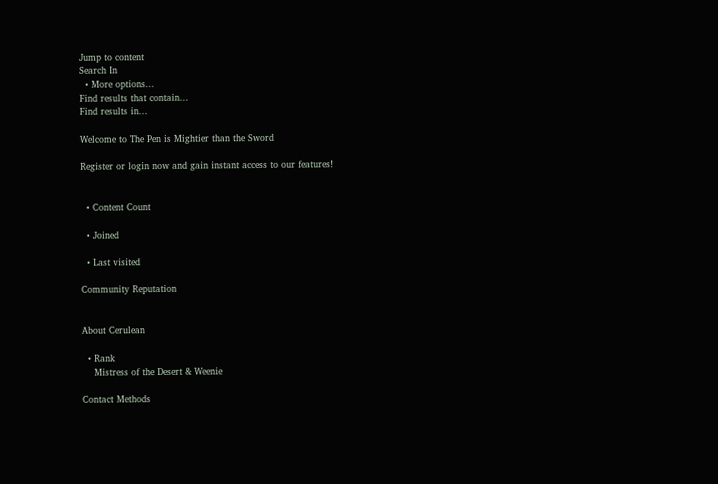Jump to content
Search In
  • More options...
Find results that contain...
Find results in...

Welcome to The Pen is Mightier than the Sword

Register or login now and gain instant access to our features!


  • Content Count

  • Joined

  • Last visited

Community Reputation


About Cerulean

  • Rank
    Mistress of the Desert & Weenie

Contact Methods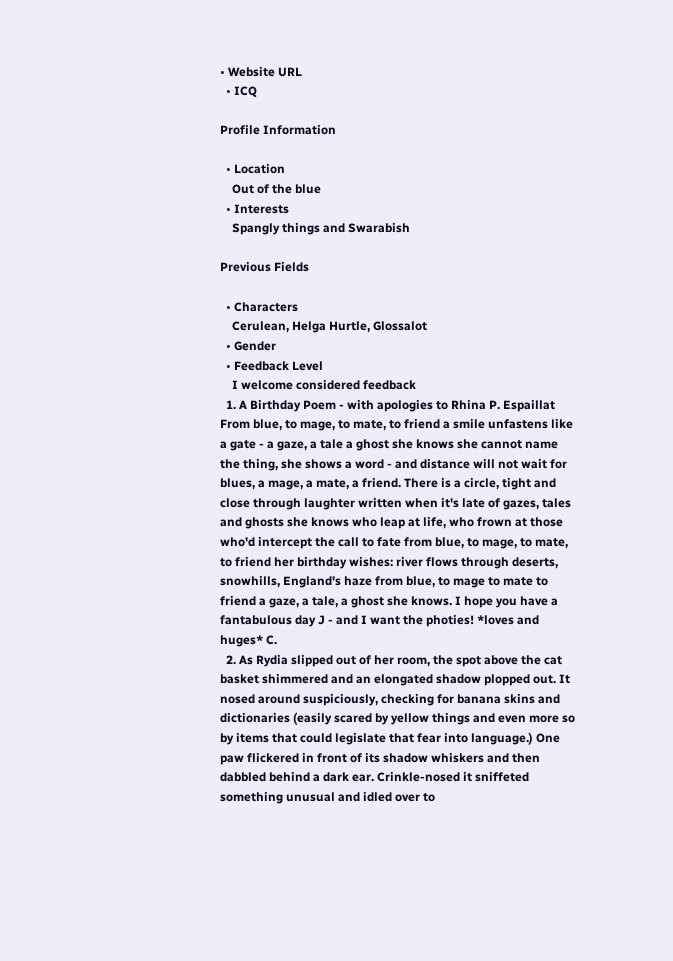• Website URL
  • ICQ

Profile Information

  • Location
    Out of the blue
  • Interests
    Spangly things and Swarabish

Previous Fields

  • Characters
    Cerulean, Helga Hurtle, Glossalot
  • Gender
  • Feedback Level
    I welcome considered feedback
  1. A Birthday Poem - with apologies to Rhina P. Espaillat From blue, to mage, to mate, to friend a smile unfastens like a gate - a gaze, a tale a ghost she knows she cannot name the thing, she shows a word - and distance will not wait for blues, a mage, a mate, a friend. There is a circle, tight and close through laughter written when it's late of gazes, tales and ghosts she knows who leap at life, who frown at those who'd intercept the call to fate from blue, to mage, to mate, to friend her birthday wishes: river flows through deserts, snowhills, England's haze from blue, to mage to mate to friend a gaze, a tale, a ghost she knows. I hope you have a fantabulous day J - and I want the photies! *loves and huges* C.
  2. As Rydia slipped out of her room, the spot above the cat basket shimmered and an elongated shadow plopped out. It nosed around suspiciously, checking for banana skins and dictionaries (easily scared by yellow things and even more so by items that could legislate that fear into language.) One paw flickered in front of its shadow whiskers and then dabbled behind a dark ear. Crinkle-nosed it sniffeted something unusual and idled over to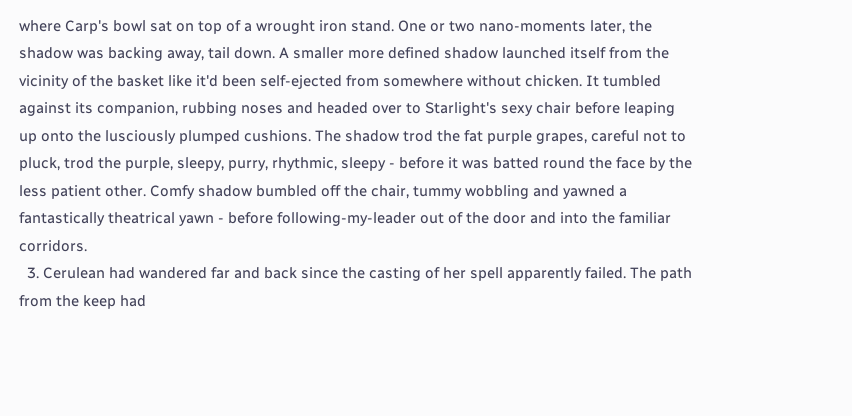where Carp's bowl sat on top of a wrought iron stand. One or two nano-moments later, the shadow was backing away, tail down. A smaller more defined shadow launched itself from the vicinity of the basket like it'd been self-ejected from somewhere without chicken. It tumbled against its companion, rubbing noses and headed over to Starlight's sexy chair before leaping up onto the lusciously plumped cushions. The shadow trod the fat purple grapes, careful not to pluck, trod the purple, sleepy, purry, rhythmic, sleepy - before it was batted round the face by the less patient other. Comfy shadow bumbled off the chair, tummy wobbling and yawned a fantastically theatrical yawn - before following-my-leader out of the door and into the familiar corridors.
  3. Cerulean had wandered far and back since the casting of her spell apparently failed. The path from the keep had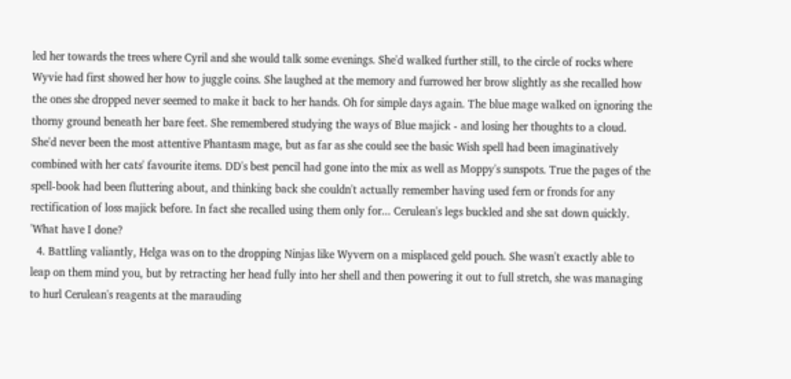led her towards the trees where Cyril and she would talk some evenings. She'd walked further still, to the circle of rocks where Wyvie had first showed her how to juggle coins. She laughed at the memory and furrowed her brow slightly as she recalled how the ones she dropped never seemed to make it back to her hands. Oh for simple days again. The blue mage walked on ignoring the thorny ground beneath her bare feet. She remembered studying the ways of Blue majick - and losing her thoughts to a cloud. She'd never been the most attentive Phantasm mage, but as far as she could see the basic Wish spell had been imaginatively combined with her cats' favourite items. DD's best pencil had gone into the mix as well as Moppy's sunspots. True the pages of the spell-book had been fluttering about, and thinking back she couldn't actually remember having used fern or fronds for any rectification of loss majick before. In fact she recalled using them only for... Cerulean's legs buckled and she sat down quickly. 'What have I done?
  4. Battling valiantly, Helga was on to the dropping Ninjas like Wyvern on a misplaced geld pouch. She wasn't exactly able to leap on them mind you, but by retracting her head fully into her shell and then powering it out to full stretch, she was managing to hurl Cerulean's reagents at the marauding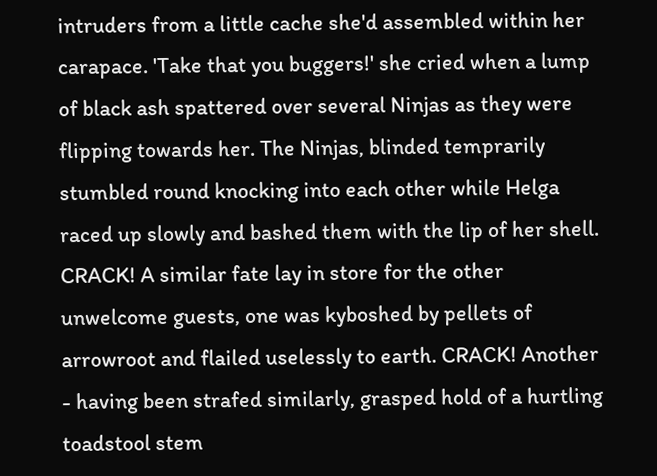intruders from a little cache she'd assembled within her carapace. 'Take that you buggers!' she cried when a lump of black ash spattered over several Ninjas as they were flipping towards her. The Ninjas, blinded temprarily stumbled round knocking into each other while Helga raced up slowly and bashed them with the lip of her shell. CRACK! A similar fate lay in store for the other unwelcome guests, one was kyboshed by pellets of arrowroot and flailed uselessly to earth. CRACK! Another - having been strafed similarly, grasped hold of a hurtling toadstool stem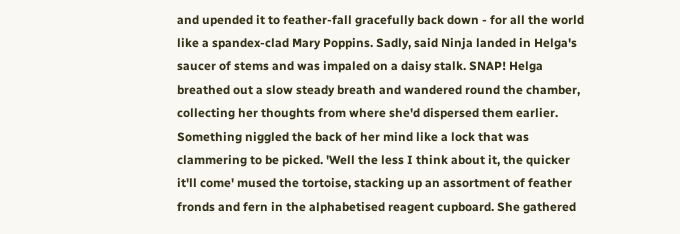and upended it to feather-fall gracefully back down - for all the world like a spandex-clad Mary Poppins. Sadly, said Ninja landed in Helga's saucer of stems and was impaled on a daisy stalk. SNAP! Helga breathed out a slow steady breath and wandered round the chamber, collecting her thoughts from where she'd dispersed them earlier. Something niggled the back of her mind like a lock that was clammering to be picked. 'Well the less I think about it, the quicker it'll come' mused the tortoise, stacking up an assortment of feather fronds and fern in the alphabetised reagent cupboard. She gathered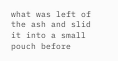what was left of the ash and slid it into a small pouch before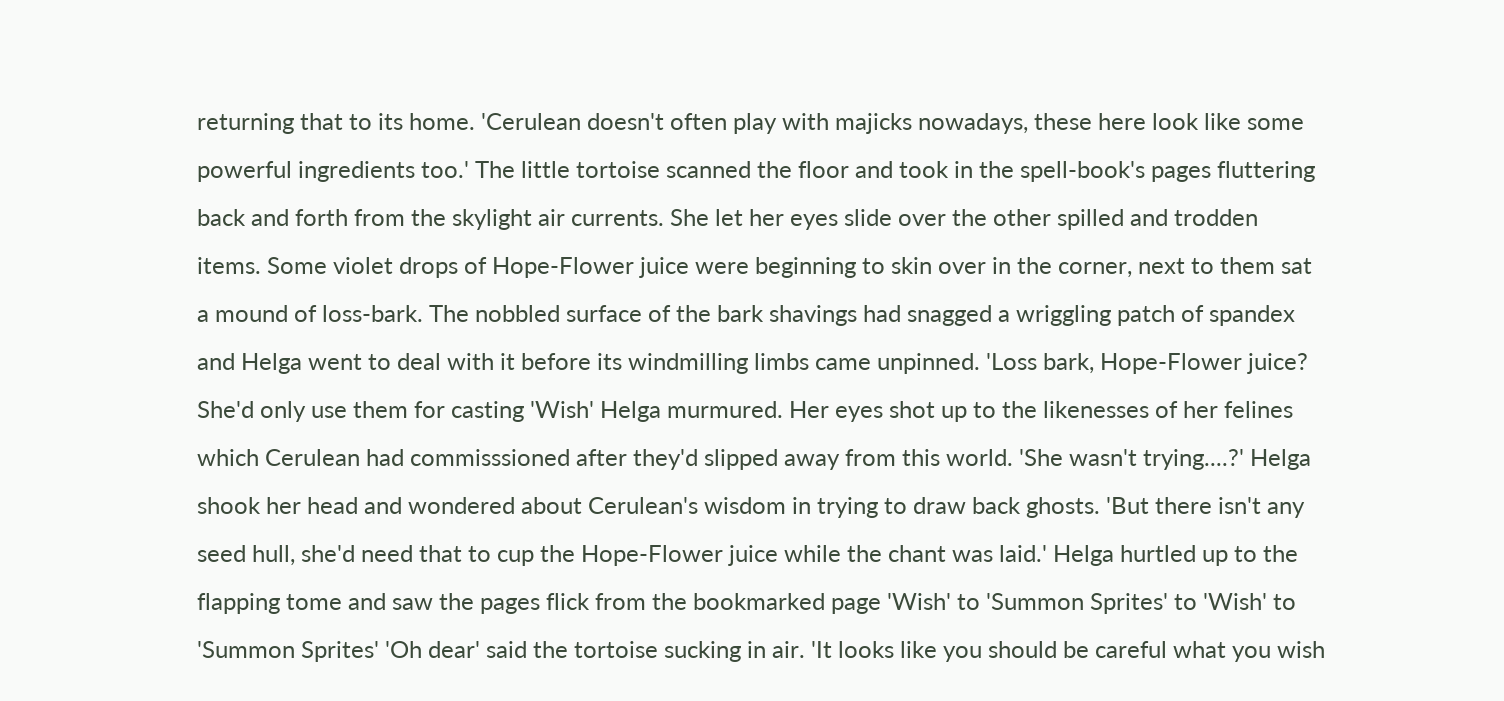returning that to its home. 'Cerulean doesn't often play with majicks nowadays, these here look like some powerful ingredients too.' The little tortoise scanned the floor and took in the spell-book's pages fluttering back and forth from the skylight air currents. She let her eyes slide over the other spilled and trodden items. Some violet drops of Hope-Flower juice were beginning to skin over in the corner, next to them sat a mound of loss-bark. The nobbled surface of the bark shavings had snagged a wriggling patch of spandex and Helga went to deal with it before its windmilling limbs came unpinned. 'Loss bark, Hope-Flower juice? She'd only use them for casting 'Wish' Helga murmured. Her eyes shot up to the likenesses of her felines which Cerulean had commisssioned after they'd slipped away from this world. 'She wasn't trying....?' Helga shook her head and wondered about Cerulean's wisdom in trying to draw back ghosts. 'But there isn't any seed hull, she'd need that to cup the Hope-Flower juice while the chant was laid.' Helga hurtled up to the flapping tome and saw the pages flick from the bookmarked page 'Wish' to 'Summon Sprites' to 'Wish' to 'Summon Sprites' 'Oh dear' said the tortoise sucking in air. 'It looks like you should be careful what you wish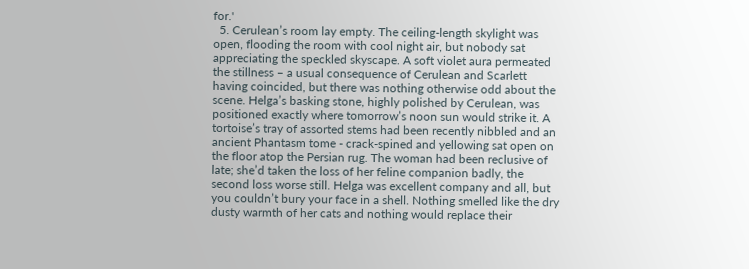for.'
  5. Cerulean’s room lay empty. The ceiling-length skylight was open, flooding the room with cool night air, but nobody sat appreciating the speckled skyscape. A soft violet aura permeated the stillness – a usual consequence of Cerulean and Scarlett having coincided, but there was nothing otherwise odd about the scene. Helga’s basking stone, highly polished by Cerulean, was positioned exactly where tomorrow’s noon sun would strike it. A tortoise’s tray of assorted stems had been recently nibbled and an ancient Phantasm tome - crack-spined and yellowing sat open on the floor atop the Persian rug. The woman had been reclusive of late; she’d taken the loss of her feline companion badly, the second loss worse still. Helga was excellent company and all, but you couldn’t bury your face in a shell. Nothing smelled like the dry dusty warmth of her cats and nothing would replace their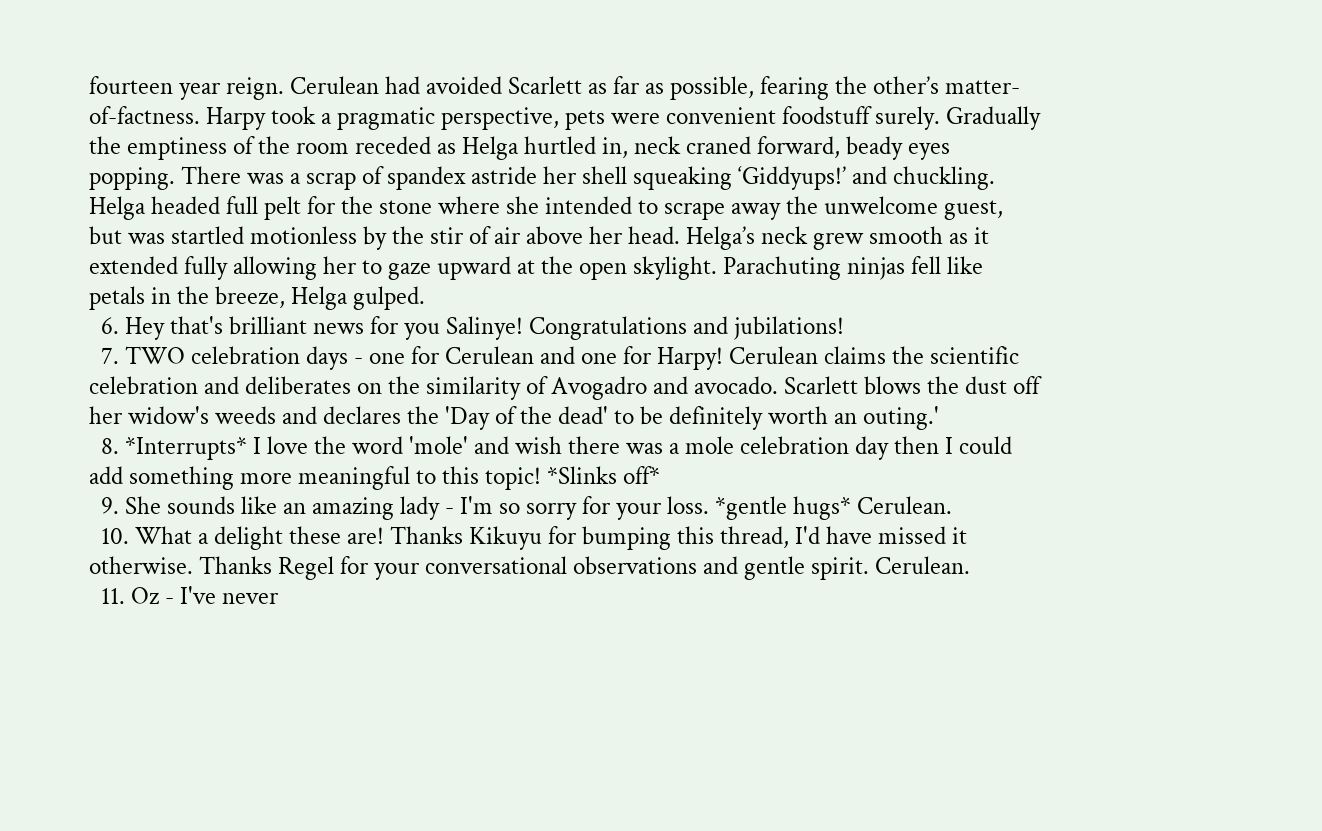fourteen year reign. Cerulean had avoided Scarlett as far as possible, fearing the other’s matter-of-factness. Harpy took a pragmatic perspective, pets were convenient foodstuff surely. Gradually the emptiness of the room receded as Helga hurtled in, neck craned forward, beady eyes popping. There was a scrap of spandex astride her shell squeaking ‘Giddyups!’ and chuckling. Helga headed full pelt for the stone where she intended to scrape away the unwelcome guest, but was startled motionless by the stir of air above her head. Helga’s neck grew smooth as it extended fully allowing her to gaze upward at the open skylight. Parachuting ninjas fell like petals in the breeze, Helga gulped.
  6. Hey that's brilliant news for you Salinye! Congratulations and jubilations!
  7. TWO celebration days - one for Cerulean and one for Harpy! Cerulean claims the scientific celebration and deliberates on the similarity of Avogadro and avocado. Scarlett blows the dust off her widow's weeds and declares the 'Day of the dead' to be definitely worth an outing.'
  8. *Interrupts* I love the word 'mole' and wish there was a mole celebration day then I could add something more meaningful to this topic! *Slinks off*
  9. She sounds like an amazing lady - I'm so sorry for your loss. *gentle hugs* Cerulean.
  10. What a delight these are! Thanks Kikuyu for bumping this thread, I'd have missed it otherwise. Thanks Regel for your conversational observations and gentle spirit. Cerulean.
  11. Oz - I've never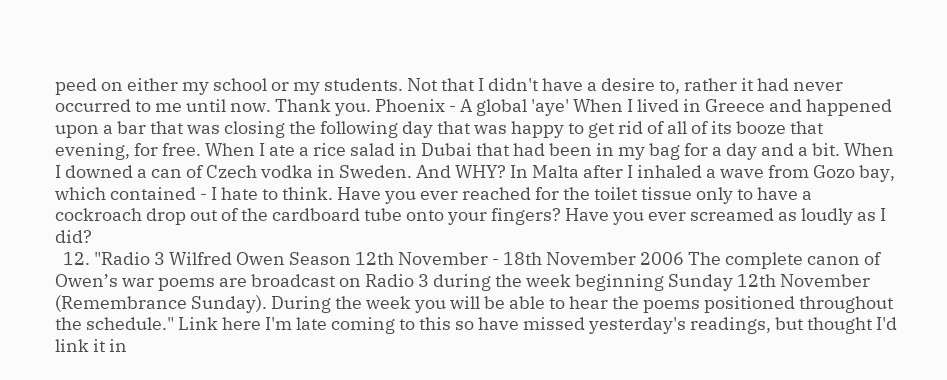peed on either my school or my students. Not that I didn't have a desire to, rather it had never occurred to me until now. Thank you. Phoenix - A global 'aye' When I lived in Greece and happened upon a bar that was closing the following day that was happy to get rid of all of its booze that evening, for free. When I ate a rice salad in Dubai that had been in my bag for a day and a bit. When I downed a can of Czech vodka in Sweden. And WHY? In Malta after I inhaled a wave from Gozo bay, which contained - I hate to think. Have you ever reached for the toilet tissue only to have a cockroach drop out of the cardboard tube onto your fingers? Have you ever screamed as loudly as I did?
  12. "Radio 3 Wilfred Owen Season 12th November - 18th November 2006 The complete canon of Owen’s war poems are broadcast on Radio 3 during the week beginning Sunday 12th November (Remembrance Sunday). During the week you will be able to hear the poems positioned throughout the schedule." Link here I'm late coming to this so have missed yesterday's readings, but thought I'd link it in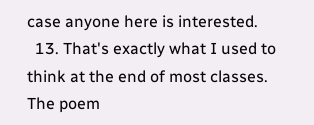case anyone here is interested.
  13. That's exactly what I used to think at the end of most classes. The poem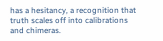has a hesitancy, a recognition that truth scales off into calibrations and chimeras.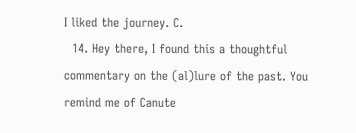I liked the journey. C.
  14. Hey there, I found this a thoughtful commentary on the (al)lure of the past. You remind me of Canute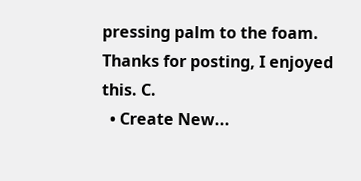pressing palm to the foam. Thanks for posting, I enjoyed this. C.
  • Create New...